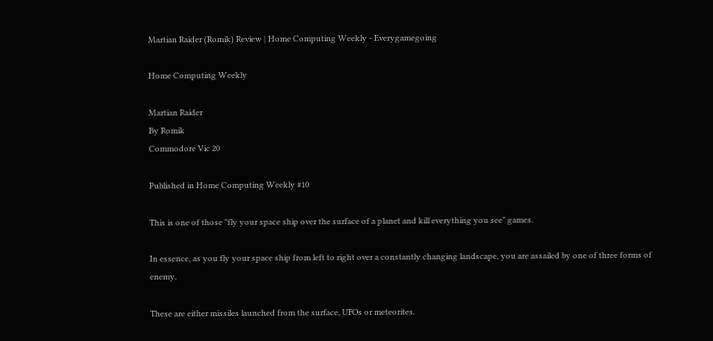Martian Raider (Romik) Review | Home Computing Weekly - Everygamegoing

Home Computing Weekly

Martian Raider
By Romik
Commodore Vic 20

Published in Home Computing Weekly #10

This is one of those "fly your space ship over the surface of a planet and kill everything you see" games.

In essence, as you fly your space ship from left to right over a constantly changing landscape, you are assailed by one of three forms of enemy.

These are either missiles launched from the surface, UFOs or meteorites.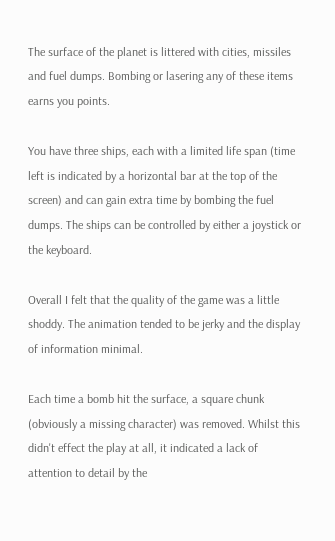The surface of the planet is littered with cities, missiles and fuel dumps. Bombing or lasering any of these items earns you points.

You have three ships, each with a limited life span (time left is indicated by a horizontal bar at the top of the screen) and can gain extra time by bombing the fuel dumps. The ships can be controlled by either a joystick or the keyboard.

Overall I felt that the quality of the game was a little shoddy. The animation tended to be jerky and the display of information minimal.

Each time a bomb hit the surface, a square chunk (obviously a missing character) was removed. Whilst this didn't effect the play at all, it indicated a lack of attention to detail by the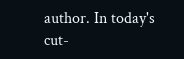author. In today's cut-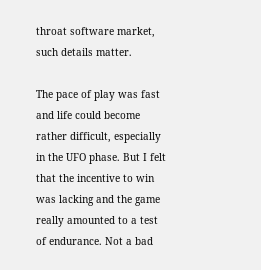throat software market, such details matter.

The pace of play was fast and life could become rather difficult, especially in the UFO phase. But I felt that the incentive to win was lacking and the game really amounted to a test of endurance. Not a bad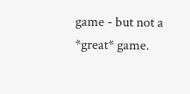game - but not a *great* game.